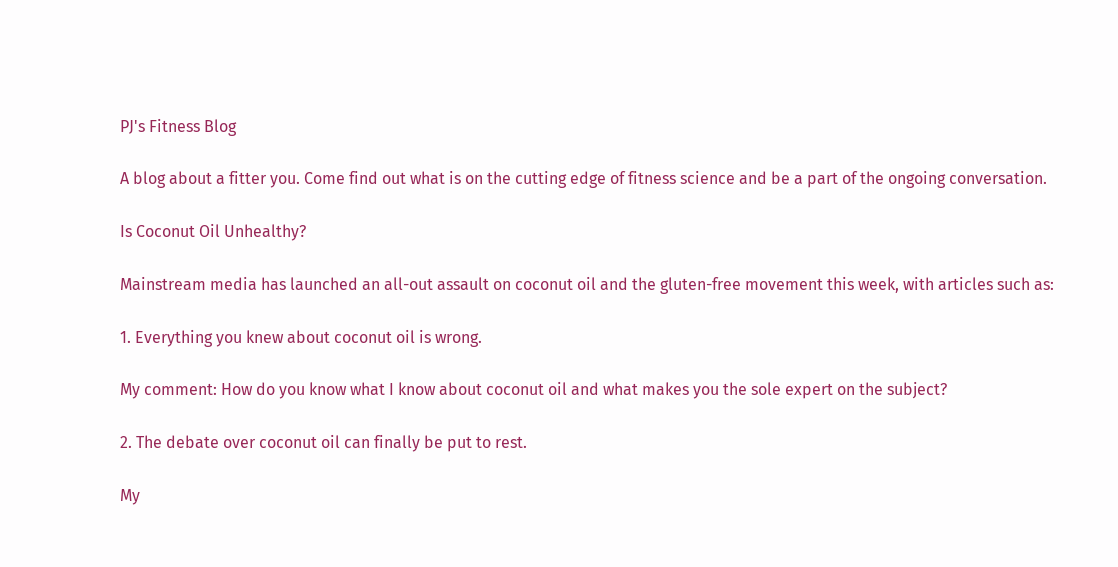PJ's Fitness Blog

A blog about a fitter you. Come find out what is on the cutting edge of fitness science and be a part of the ongoing conversation.

Is Coconut Oil Unhealthy?

Mainstream media has launched an all-out assault on coconut oil and the gluten-free movement this week, with articles such as:

1. Everything you knew about coconut oil is wrong.

My comment: How do you know what I know about coconut oil and what makes you the sole expert on the subject?

2. The debate over coconut oil can finally be put to rest.

My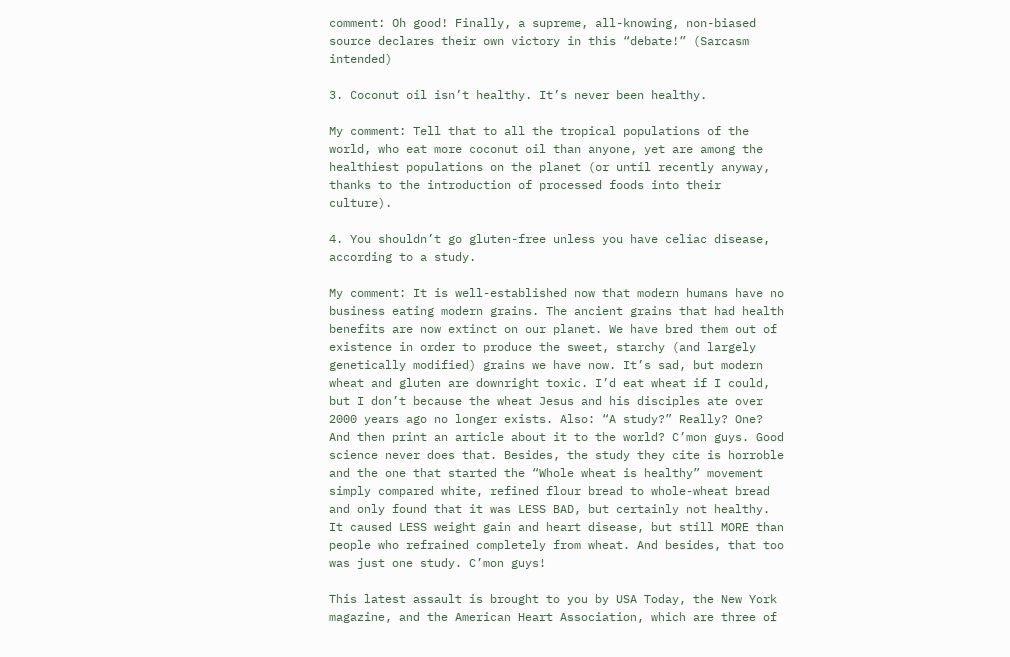comment: Oh good! Finally, a supreme, all-knowing, non-biased source declares their own victory in this “debate!” (Sarcasm intended)

3. Coconut oil isn’t healthy. It’s never been healthy.

My comment: Tell that to all the tropical populations of the world, who eat more coconut oil than anyone, yet are among the healthiest populations on the planet (or until recently anyway, thanks to the introduction of processed foods into their culture).

4. You shouldn’t go gluten-free unless you have celiac disease, according to a study.

My comment: It is well-established now that modern humans have no business eating modern grains. The ancient grains that had health benefits are now extinct on our planet. We have bred them out of existence in order to produce the sweet, starchy (and largely genetically modified) grains we have now. It’s sad, but modern wheat and gluten are downright toxic. I’d eat wheat if I could, but I don’t because the wheat Jesus and his disciples ate over 2000 years ago no longer exists. Also: “A study?” Really? One? And then print an article about it to the world? C’mon guys. Good science never does that. Besides, the study they cite is horroble and the one that started the “Whole wheat is healthy” movement simply compared white, refined flour bread to whole-wheat bread and only found that it was LESS BAD, but certainly not healthy. It caused LESS weight gain and heart disease, but still MORE than people who refrained completely from wheat. And besides, that too was just one study. C’mon guys!

This latest assault is brought to you by USA Today, the New York magazine, and the American Heart Association, which are three of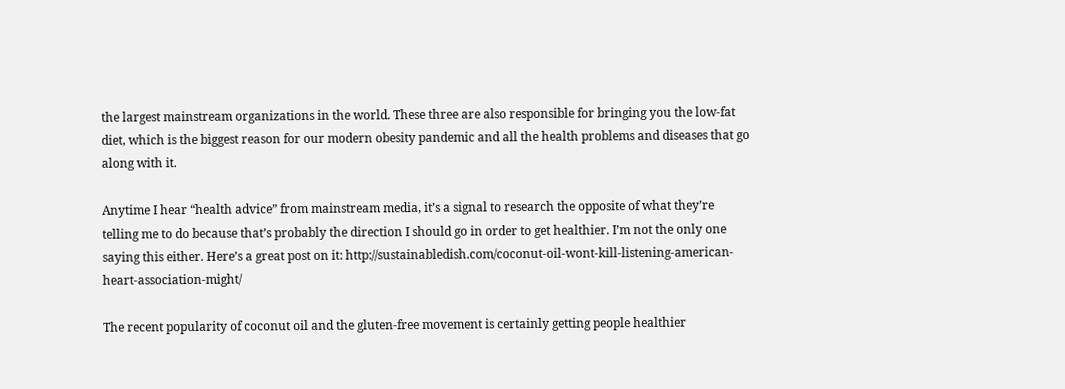the largest mainstream organizations in the world. These three are also responsible for bringing you the low-fat diet, which is the biggest reason for our modern obesity pandemic and all the health problems and diseases that go along with it.

Anytime I hear “health advice” from mainstream media, it’s a signal to research the opposite of what they’re telling me to do because that’s probably the direction I should go in order to get healthier. I’m not the only one saying this either. Here’s a great post on it: http://sustainabledish.com/coconut-oil-wont-kill-listening-american-heart-association-might/

The recent popularity of coconut oil and the gluten-free movement is certainly getting people healthier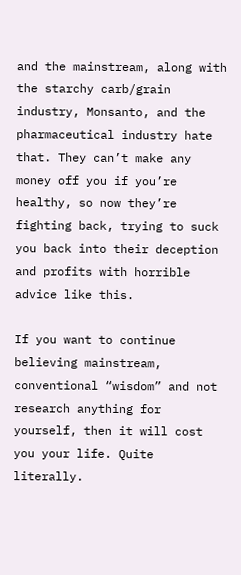and the mainstream, along with the starchy carb/grain industry, Monsanto, and the pharmaceutical industry hate that. They can’t make any money off you if you’re healthy, so now they’re fighting back, trying to suck you back into their deception and profits with horrible advice like this.

If you want to continue believing mainstream, conventional “wisdom” and not research anything for yourself, then it will cost you your life. Quite literally.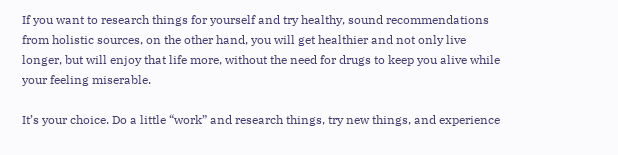If you want to research things for yourself and try healthy, sound recommendations from holistic sources, on the other hand, you will get healthier and not only live longer, but will enjoy that life more, without the need for drugs to keep you alive while your feeling miserable.

It’s your choice. Do a little “work” and research things, try new things, and experience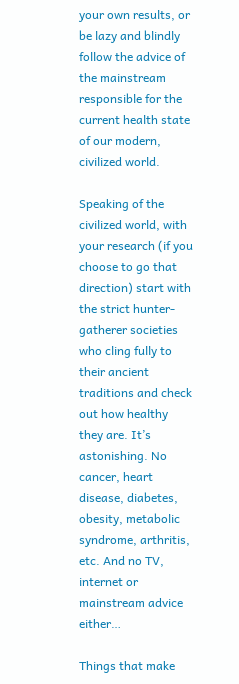your own results, or be lazy and blindly follow the advice of the mainstream responsible for the current health state of our modern, civilized world.

Speaking of the civilized world, with your research (if you choose to go that direction) start with the strict hunter-gatherer societies who cling fully to their ancient traditions and check out how healthy they are. It’s astonishing. No cancer, heart disease, diabetes, obesity, metabolic syndrome, arthritis, etc. And no TV, internet or mainstream advice either…

Things that make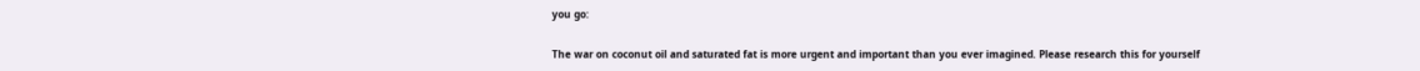you go:

The war on coconut oil and saturated fat is more urgent and important than you ever imagined. Please research this for yourself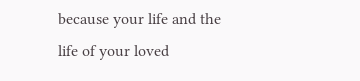because your life and the life of your loved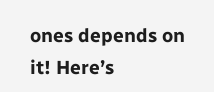ones depends on it! Here’s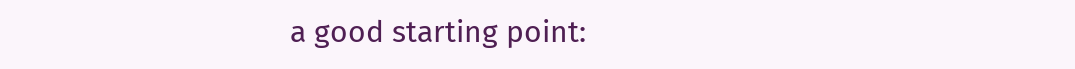a good starting point: